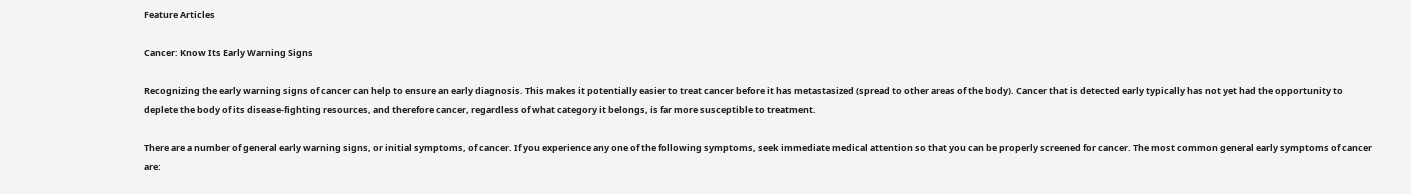Feature Articles

Cancer: Know Its Early Warning Signs

Recognizing the early warning signs of cancer can help to ensure an early diagnosis. This makes it potentially easier to treat cancer before it has metastasized (spread to other areas of the body). Cancer that is detected early typically has not yet had the opportunity to deplete the body of its disease-fighting resources, and therefore cancer, regardless of what category it belongs, is far more susceptible to treatment.

There are a number of general early warning signs, or initial symptoms, of cancer. If you experience any one of the following symptoms, seek immediate medical attention so that you can be properly screened for cancer. The most common general early symptoms of cancer are: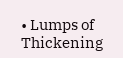• Lumps of Thickening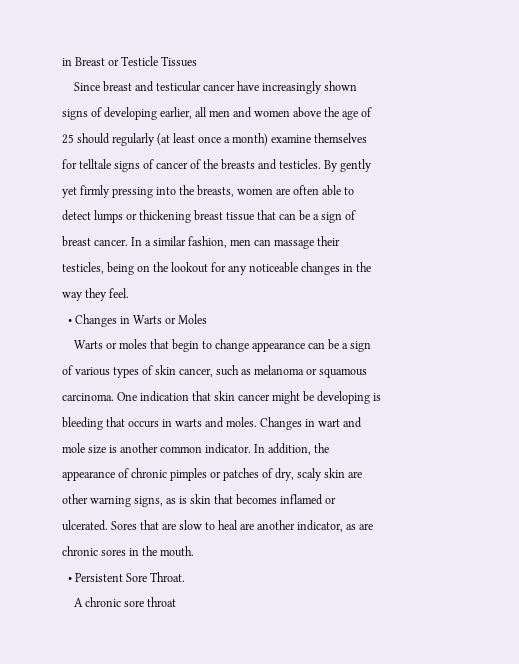in Breast or Testicle Tissues
    Since breast and testicular cancer have increasingly shown signs of developing earlier, all men and women above the age of 25 should regularly (at least once a month) examine themselves for telltale signs of cancer of the breasts and testicles. By gently yet firmly pressing into the breasts, women are often able to detect lumps or thickening breast tissue that can be a sign of breast cancer. In a similar fashion, men can massage their testicles, being on the lookout for any noticeable changes in the way they feel.
  • Changes in Warts or Moles
    Warts or moles that begin to change appearance can be a sign of various types of skin cancer, such as melanoma or squamous carcinoma. One indication that skin cancer might be developing is bleeding that occurs in warts and moles. Changes in wart and mole size is another common indicator. In addition, the appearance of chronic pimples or patches of dry, scaly skin are other warning signs, as is skin that becomes inflamed or ulcerated. Sores that are slow to heal are another indicator, as are chronic sores in the mouth.
  • Persistent Sore Throat.
    A chronic sore throat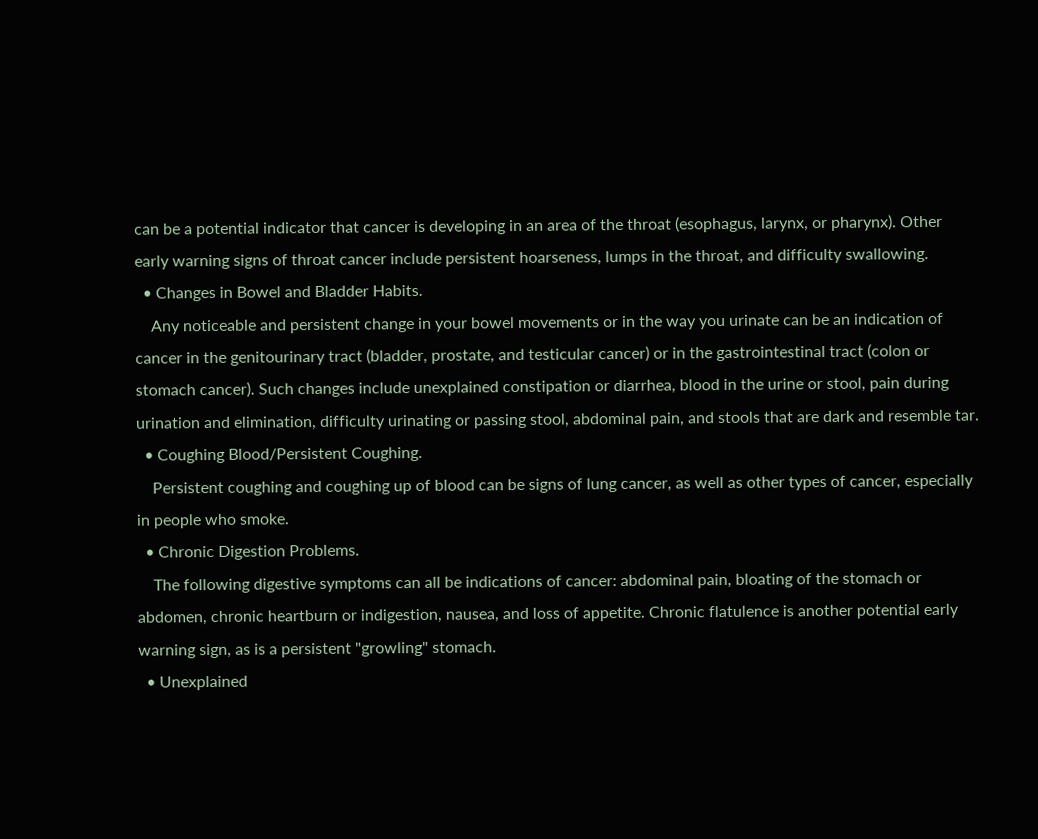can be a potential indicator that cancer is developing in an area of the throat (esophagus, larynx, or pharynx). Other early warning signs of throat cancer include persistent hoarseness, lumps in the throat, and difficulty swallowing.
  • Changes in Bowel and Bladder Habits.
    Any noticeable and persistent change in your bowel movements or in the way you urinate can be an indication of cancer in the genitourinary tract (bladder, prostate, and testicular cancer) or in the gastrointestinal tract (colon or stomach cancer). Such changes include unexplained constipation or diarrhea, blood in the urine or stool, pain during urination and elimination, difficulty urinating or passing stool, abdominal pain, and stools that are dark and resemble tar.
  • Coughing Blood/Persistent Coughing.
    Persistent coughing and coughing up of blood can be signs of lung cancer, as well as other types of cancer, especially in people who smoke.
  • Chronic Digestion Problems.
    The following digestive symptoms can all be indications of cancer: abdominal pain, bloating of the stomach or abdomen, chronic heartburn or indigestion, nausea, and loss of appetite. Chronic flatulence is another potential early warning sign, as is a persistent "growling" stomach.
  • Unexplained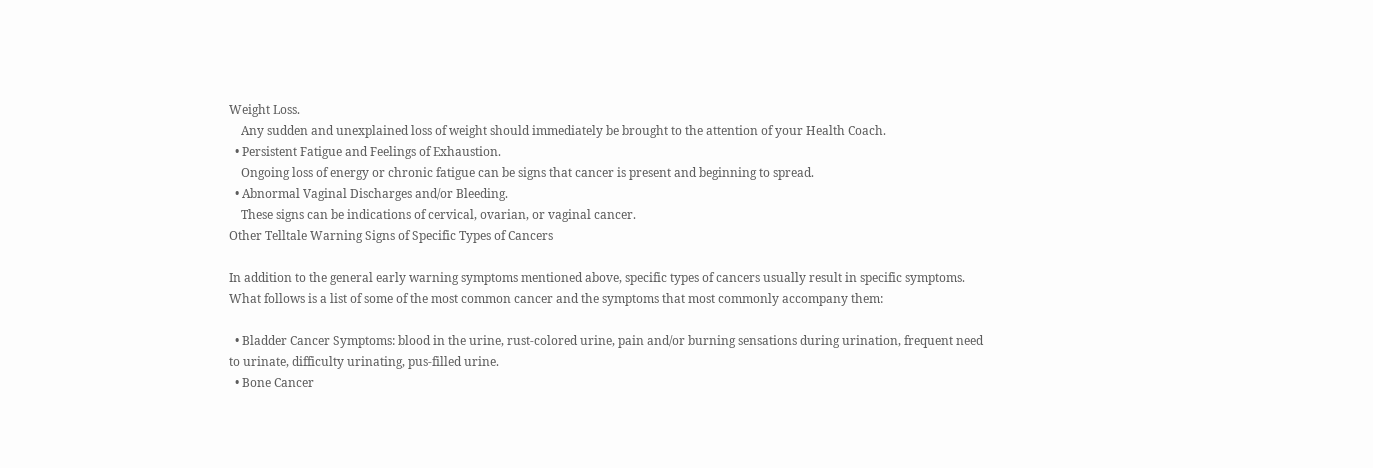Weight Loss.
    Any sudden and unexplained loss of weight should immediately be brought to the attention of your Health Coach.
  • Persistent Fatigue and Feelings of Exhaustion.
    Ongoing loss of energy or chronic fatigue can be signs that cancer is present and beginning to spread.
  • Abnormal Vaginal Discharges and/or Bleeding.
    These signs can be indications of cervical, ovarian, or vaginal cancer.
Other Telltale Warning Signs of Specific Types of Cancers

In addition to the general early warning symptoms mentioned above, specific types of cancers usually result in specific symptoms. What follows is a list of some of the most common cancer and the symptoms that most commonly accompany them:

  • Bladder Cancer Symptoms: blood in the urine, rust-colored urine, pain and/or burning sensations during urination, frequent need to urinate, difficulty urinating, pus-filled urine.
  • Bone Cancer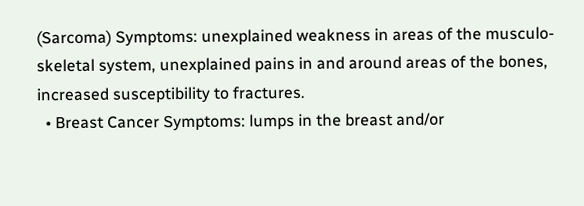(Sarcoma) Symptoms: unexplained weakness in areas of the musculo-skeletal system, unexplained pains in and around areas of the bones, increased susceptibility to fractures.
  • Breast Cancer Symptoms: lumps in the breast and/or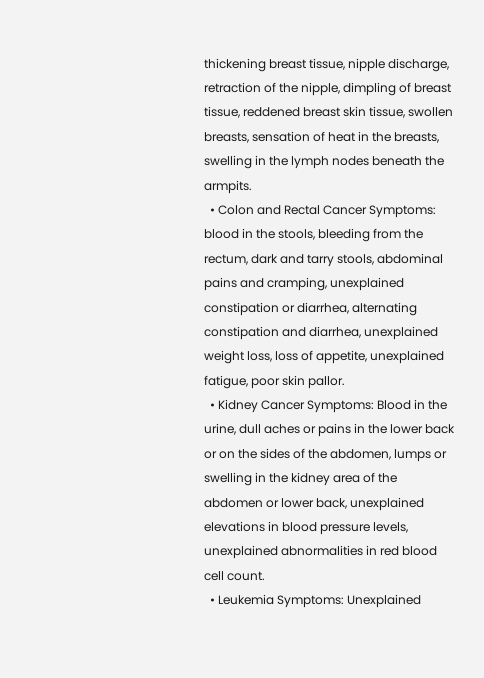thickening breast tissue, nipple discharge, retraction of the nipple, dimpling of breast tissue, reddened breast skin tissue, swollen breasts, sensation of heat in the breasts, swelling in the lymph nodes beneath the armpits.
  • Colon and Rectal Cancer Symptoms: blood in the stools, bleeding from the rectum, dark and tarry stools, abdominal pains and cramping, unexplained constipation or diarrhea, alternating constipation and diarrhea, unexplained weight loss, loss of appetite, unexplained fatigue, poor skin pallor.
  • Kidney Cancer Symptoms: Blood in the urine, dull aches or pains in the lower back or on the sides of the abdomen, lumps or swelling in the kidney area of the abdomen or lower back, unexplained elevations in blood pressure levels, unexplained abnormalities in red blood cell count.
  • Leukemia Symptoms: Unexplained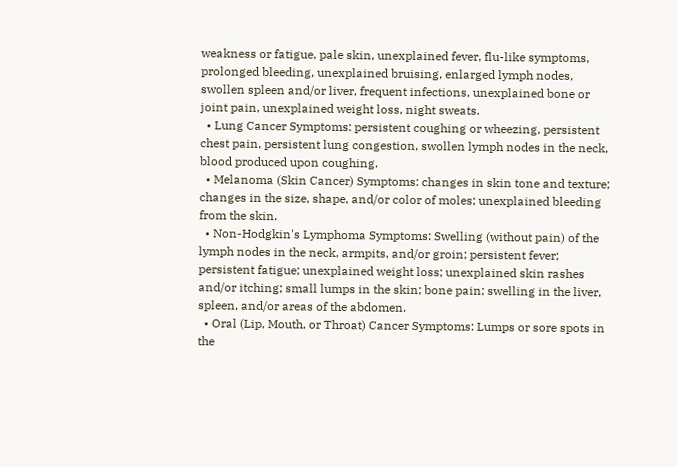weakness or fatigue, pale skin, unexplained fever, flu-like symptoms, prolonged bleeding, unexplained bruising, enlarged lymph nodes, swollen spleen and/or liver, frequent infections, unexplained bone or joint pain, unexplained weight loss, night sweats.
  • Lung Cancer Symptoms: persistent coughing or wheezing, persistent chest pain, persistent lung congestion, swollen lymph nodes in the neck, blood produced upon coughing.
  • Melanoma (Skin Cancer) Symptoms: changes in skin tone and texture; changes in the size, shape, and/or color of moles; unexplained bleeding from the skin.
  • Non-Hodgkin's Lymphoma Symptoms: Swelling (without pain) of the lymph nodes in the neck, armpits, and/or groin; persistent fever; persistent fatigue; unexplained weight loss; unexplained skin rashes and/or itching; small lumps in the skin; bone pain; swelling in the liver, spleen, and/or areas of the abdomen.
  • Oral (Lip, Mouth, or Throat) Cancer Symptoms: Lumps or sore spots in the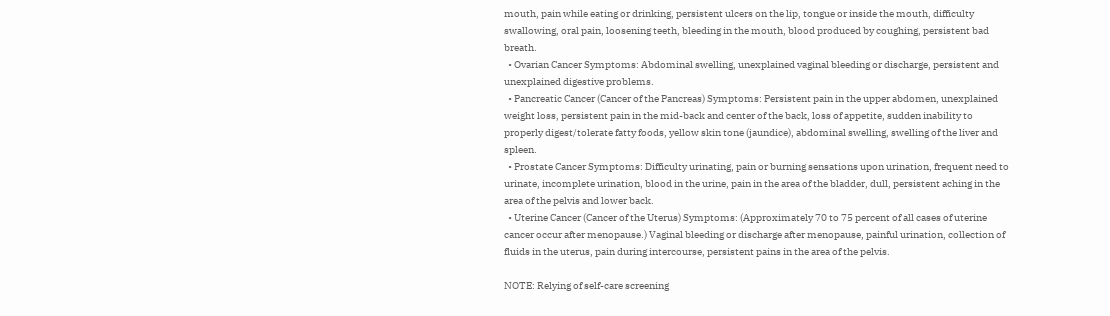mouth, pain while eating or drinking, persistent ulcers on the lip, tongue or inside the mouth, difficulty swallowing, oral pain, loosening teeth, bleeding in the mouth, blood produced by coughing, persistent bad breath.
  • Ovarian Cancer Symptoms: Abdominal swelling, unexplained vaginal bleeding or discharge, persistent and unexplained digestive problems.
  • Pancreatic Cancer (Cancer of the Pancreas) Symptoms: Persistent pain in the upper abdomen, unexplained weight loss, persistent pain in the mid-back and center of the back, loss of appetite, sudden inability to properly digest/tolerate fatty foods, yellow skin tone (jaundice), abdominal swelling, swelling of the liver and spleen.
  • Prostate Cancer Symptoms: Difficulty urinating, pain or burning sensations upon urination, frequent need to urinate, incomplete urination, blood in the urine, pain in the area of the bladder, dull, persistent aching in the area of the pelvis and lower back.
  • Uterine Cancer (Cancer of the Uterus) Symptoms: (Approximately 70 to 75 percent of all cases of uterine cancer occur after menopause.) Vaginal bleeding or discharge after menopause, painful urination, collection of fluids in the uterus, pain during intercourse, persistent pains in the area of the pelvis.

NOTE: Relying of self-care screening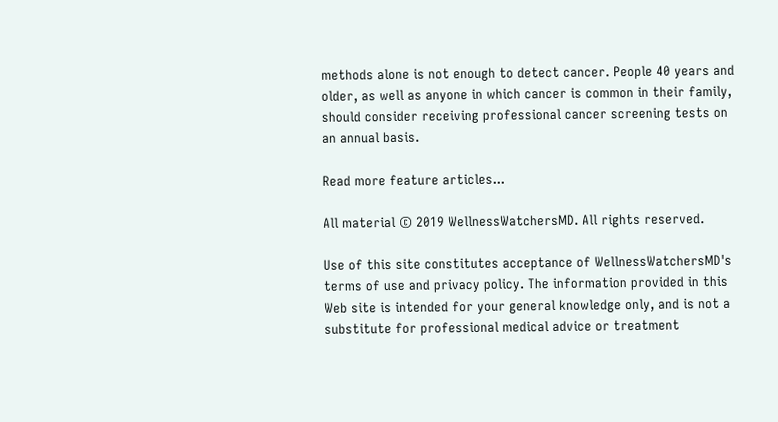methods alone is not enough to detect cancer. People 40 years and older, as well as anyone in which cancer is common in their family, should consider receiving professional cancer screening tests on an annual basis.

Read more feature articles...

All material © 2019 WellnessWatchersMD. All rights reserved.

Use of this site constitutes acceptance of WellnessWatchersMD's terms of use and privacy policy. The information provided in this Web site is intended for your general knowledge only, and is not a substitute for professional medical advice or treatment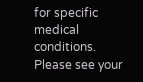for specific medical conditions. Please see your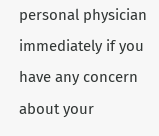personal physician immediately if you have any concern about your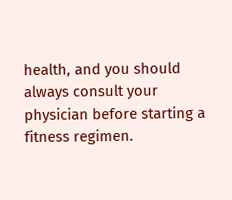health, and you should always consult your physician before starting a fitness regimen.